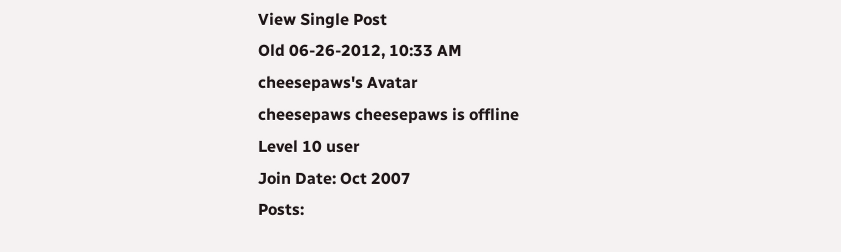View Single Post
Old 06-26-2012, 10:33 AM
cheesepaws's Avatar
cheesepaws cheesepaws is offline
Level 10 user
Join Date: Oct 2007
Posts: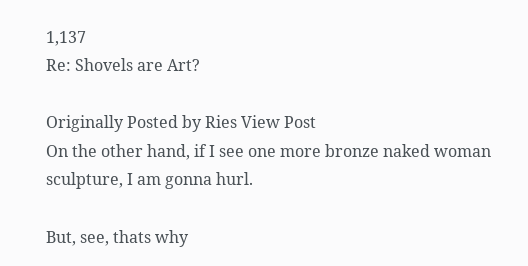1,137
Re: Shovels are Art?

Originally Posted by Ries View Post
On the other hand, if I see one more bronze naked woman sculpture, I am gonna hurl.

But, see, thats why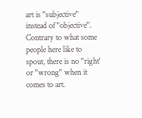art is "subjective" instead of "objective".
Contrary to what some people here like to spout, there is no "right' or "wrong" when it comes to art.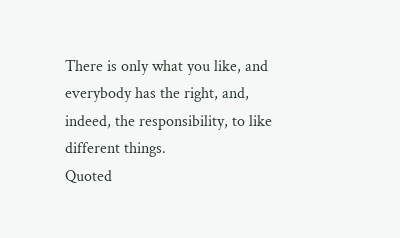There is only what you like, and everybody has the right, and, indeed, the responsibility, to like different things.
Quoted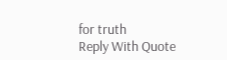for truth
Reply With Quote